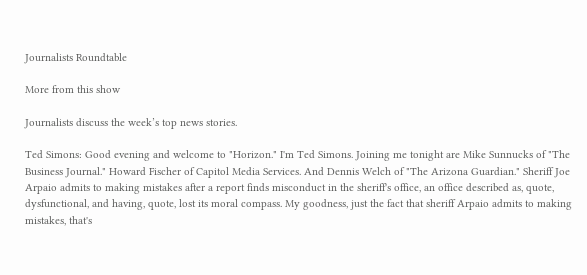Journalists Roundtable

More from this show

Journalists discuss the week’s top news stories.

Ted Simons: Good evening and welcome to "Horizon." I'm Ted Simons. Joining me tonight are Mike Sunnucks of "The Business Journal." Howard Fischer of Capitol Media Services. And Dennis Welch of "The Arizona Guardian." Sheriff Joe Arpaio admits to making mistakes after a report finds misconduct in the sheriff's office, an office described as, quote, dysfunctional, and having, quote, lost its moral compass. My goodness, just the fact that sheriff Arpaio admits to making mistakes, that's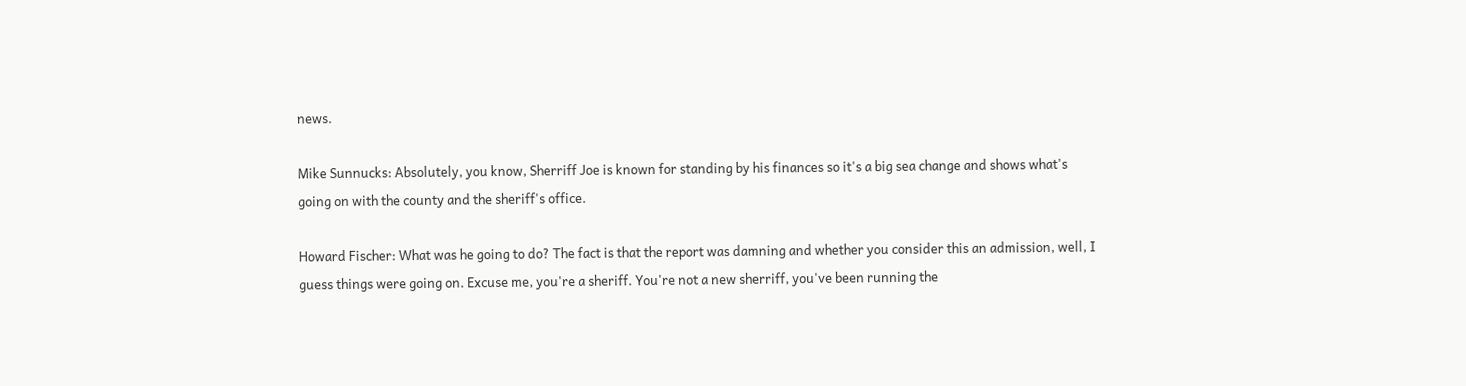news.

Mike Sunnucks: Absolutely, you know, Sherriff Joe is known for standing by his finances so it's a big sea change and shows what's going on with the county and the sheriff's office.

Howard Fischer: What was he going to do? The fact is that the report was damning and whether you consider this an admission, well, I guess things were going on. Excuse me, you're a sheriff. You're not a new sherriff, you've been running the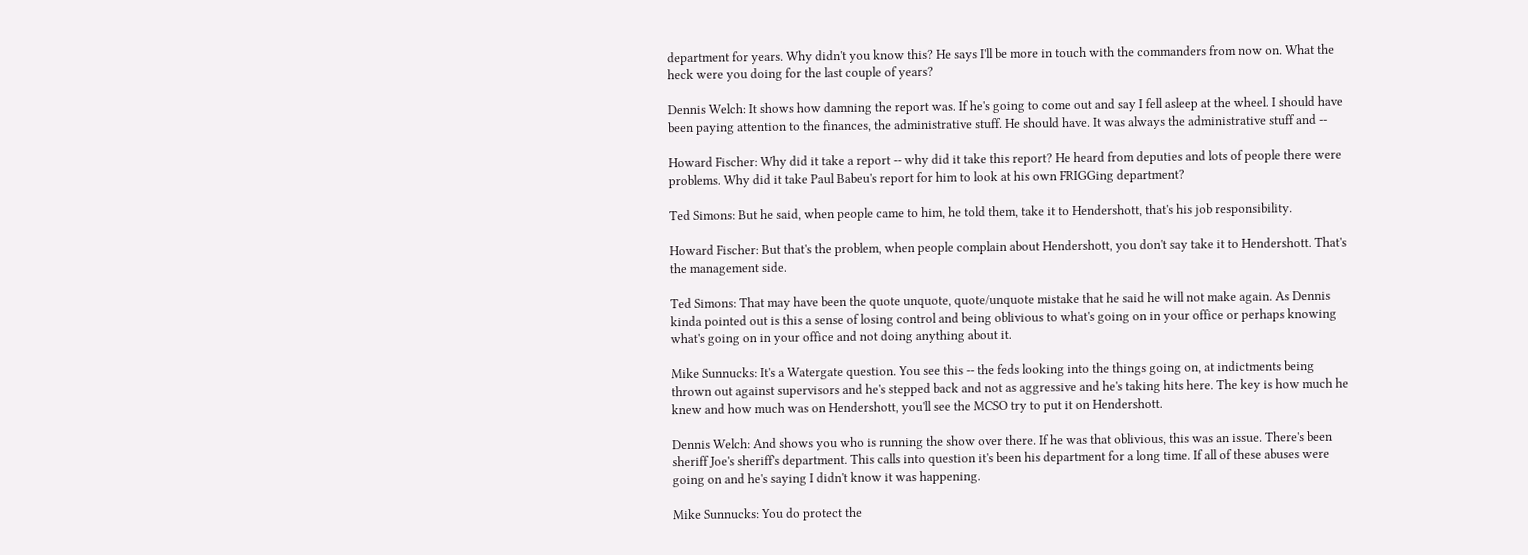department for years. Why didn't you know this? He says I'll be more in touch with the commanders from now on. What the heck were you doing for the last couple of years?

Dennis Welch: It shows how damning the report was. If he's going to come out and say I fell asleep at the wheel. I should have been paying attention to the finances, the administrative stuff. He should have. It was always the administrative stuff and --

Howard Fischer: Why did it take a report -- why did it take this report? He heard from deputies and lots of people there were problems. Why did it take Paul Babeu's report for him to look at his own FRIGGing department?

Ted Simons: But he said, when people came to him, he told them, take it to Hendershott, that's his job responsibility.

Howard Fischer: But that's the problem, when people complain about Hendershott, you don't say take it to Hendershott. That's the management side.

Ted Simons: That may have been the quote unquote, quote/unquote mistake that he said he will not make again. As Dennis kinda pointed out is this a sense of losing control and being oblivious to what's going on in your office or perhaps knowing what's going on in your office and not doing anything about it.

Mike Sunnucks: It's a Watergate question. You see this -- the feds looking into the things going on, at indictments being thrown out against supervisors and he's stepped back and not as aggressive and he's taking hits here. The key is how much he knew and how much was on Hendershott, you'll see the MCSO try to put it on Hendershott.

Dennis Welch: And shows you who is running the show over there. If he was that oblivious, this was an issue. There's been sheriff Joe's sheriff's department. This calls into question it's been his department for a long time. If all of these abuses were going on and he's saying I didn't know it was happening.

Mike Sunnucks: You do protect the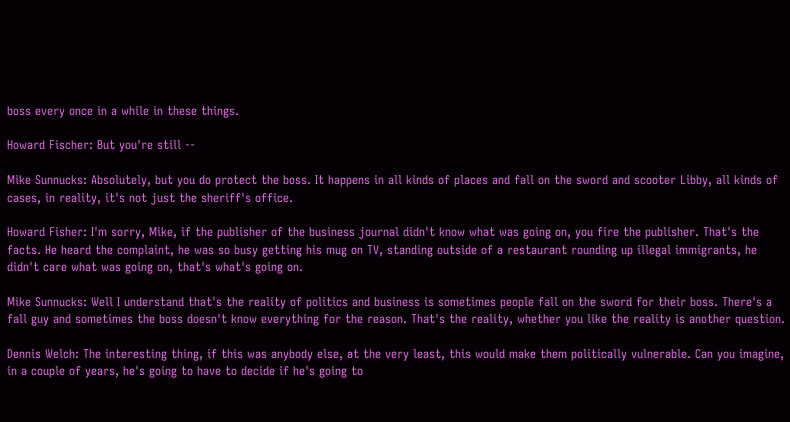boss every once in a while in these things.

Howard Fischer: But you're still --

Mike Sunnucks: Absolutely, but you do protect the boss. It happens in all kinds of places and fall on the sword and scooter Libby, all kinds of cases, in reality, it's not just the sheriff's office.

Howard Fisher: I'm sorry, Mike, if the publisher of the business journal didn't know what was going on, you fire the publisher. That's the facts. He heard the complaint, he was so busy getting his mug on TV, standing outside of a restaurant rounding up illegal immigrants, he didn't care what was going on, that's what's going on.

Mike Sunnucks: Well I understand that's the reality of politics and business is sometimes people fall on the sword for their boss. There's a fall guy and sometimes the boss doesn't know everything for the reason. That's the reality, whether you like the reality is another question.

Dennis Welch: The interesting thing, if this was anybody else, at the very least, this would make them politically vulnerable. Can you imagine, in a couple of years, he's going to have to decide if he's going to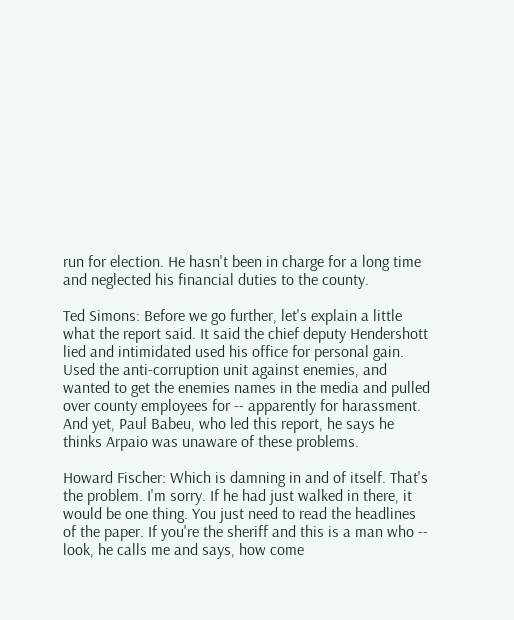run for election. He hasn't been in charge for a long time and neglected his financial duties to the county.

Ted Simons: Before we go further, let's explain a little what the report said. It said the chief deputy Hendershott lied and intimidated used his office for personal gain. Used the anti-corruption unit against enemies, and wanted to get the enemies names in the media and pulled over county employees for -- apparently for harassment. And yet, Paul Babeu, who led this report, he says he thinks Arpaio was unaware of these problems.

Howard Fischer: Which is damning in and of itself. That's the problem. I'm sorry. If he had just walked in there, it would be one thing. You just need to read the headlines of the paper. If you're the sheriff and this is a man who -- look, he calls me and says, how come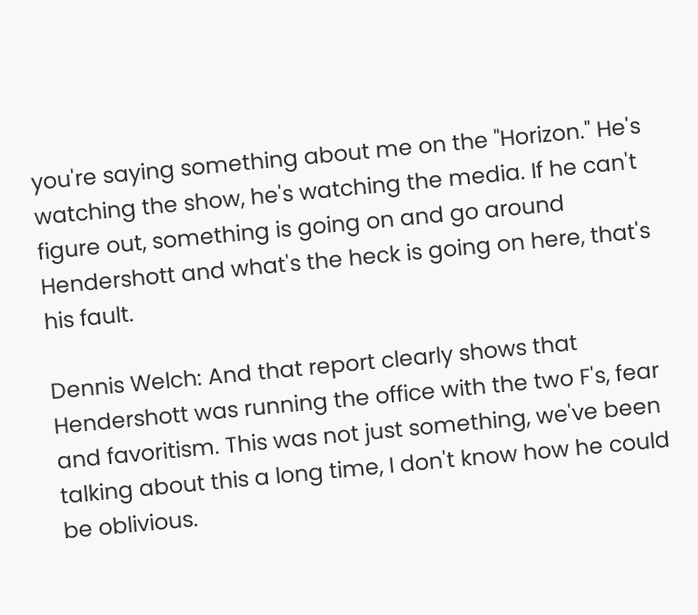you're saying something about me on the "Horizon." He's watching the show, he's watching the media. If he can't figure out, something is going on and go around Hendershott and what's the heck is going on here, that's his fault.

Dennis Welch: And that report clearly shows that Hendershott was running the office with the two F's, fear and favoritism. This was not just something, we've been talking about this a long time, I don't know how he could be oblivious.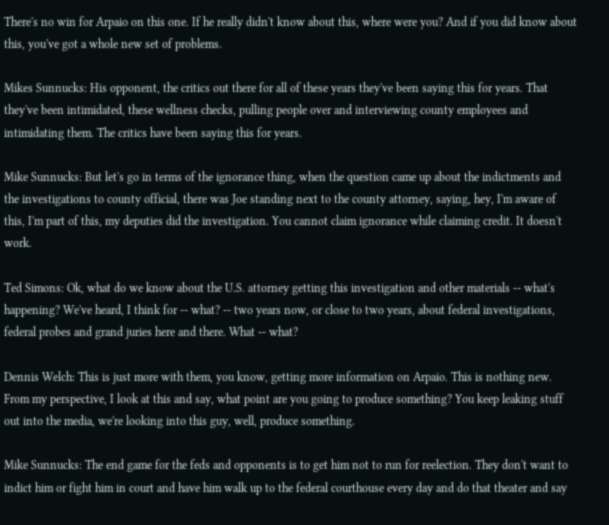There's no win for Arpaio on this one. If he really didn't know about this, where were you? And if you did know about this, you've got a whole new set of problems.

Mikes Sunnucks: His opponent, the critics out there for all of these years they've been saying this for years. That they've been intimidated, these wellness checks, pulling people over and interviewing county employees and intimidating them. The critics have been saying this for years.

Mike Sunnucks: But let's go in terms of the ignorance thing, when the question came up about the indictments and the investigations to county official, there was Joe standing next to the county attorney, saying, hey, I'm aware of this, I'm part of this, my deputies did the investigation. You cannot claim ignorance while claiming credit. It doesn't work.

Ted Simons: Ok, what do we know about the U.S. attorney getting this investigation and other materials -- what's happening? We've heard, I think for -- what? -- two years now, or close to two years, about federal investigations, federal probes and grand juries here and there. What -- what?

Dennis Welch: This is just more with them, you know, getting more information on Arpaio. This is nothing new. From my perspective, I look at this and say, what point are you going to produce something? You keep leaking stuff out into the media, we're looking into this guy, well, produce something.

Mike Sunnucks: The end game for the feds and opponents is to get him not to run for reelection. They don't want to indict him or fight him in court and have him walk up to the federal courthouse every day and do that theater and say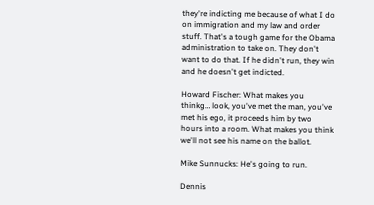they're indicting me because of what I do on immigration and my law and order stuff. That's a tough game for the Obama administration to take on. They don't want to do that. If he didn't run, they win and he doesn't get indicted.

Howard Fischer: What makes you thinkg… look, you've met the man, you've met his ego, it proceeds him by two hours into a room. What makes you think we'll not see his name on the ballot.

Mike Sunnucks: He's going to run.

Dennis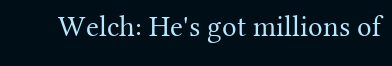Welch: He's got millions of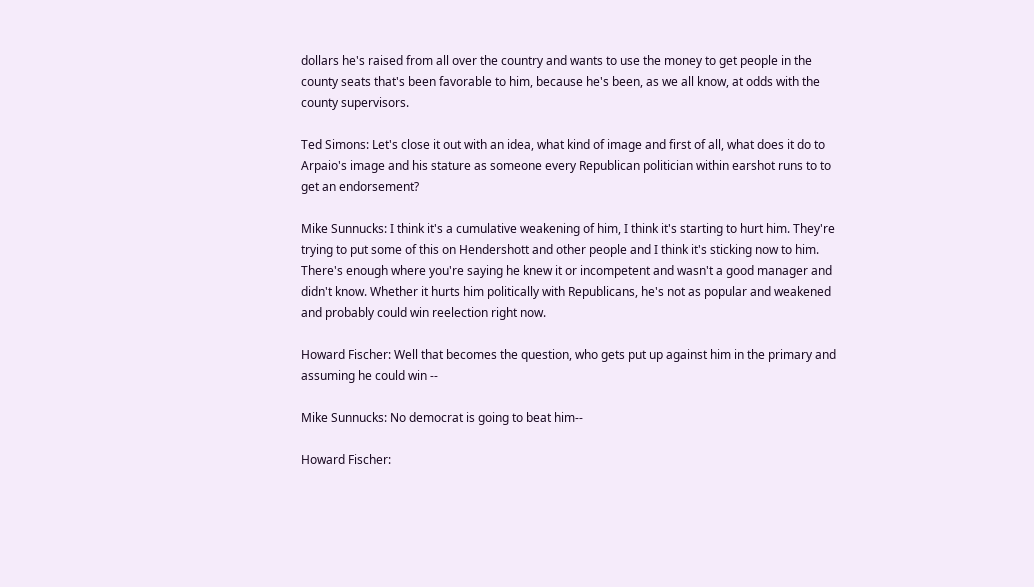dollars he's raised from all over the country and wants to use the money to get people in the county seats that's been favorable to him, because he's been, as we all know, at odds with the county supervisors.

Ted Simons: Let's close it out with an idea, what kind of image and first of all, what does it do to Arpaio's image and his stature as someone every Republican politician within earshot runs to to get an endorsement?

Mike Sunnucks: I think it's a cumulative weakening of him, I think it's starting to hurt him. They're trying to put some of this on Hendershott and other people and I think it's sticking now to him. There's enough where you're saying he knew it or incompetent and wasn't a good manager and didn't know. Whether it hurts him politically with Republicans, he's not as popular and weakened and probably could win reelection right now.

Howard Fischer: Well that becomes the question, who gets put up against him in the primary and assuming he could win --

Mike Sunnucks: No democrat is going to beat him--

Howard Fischer: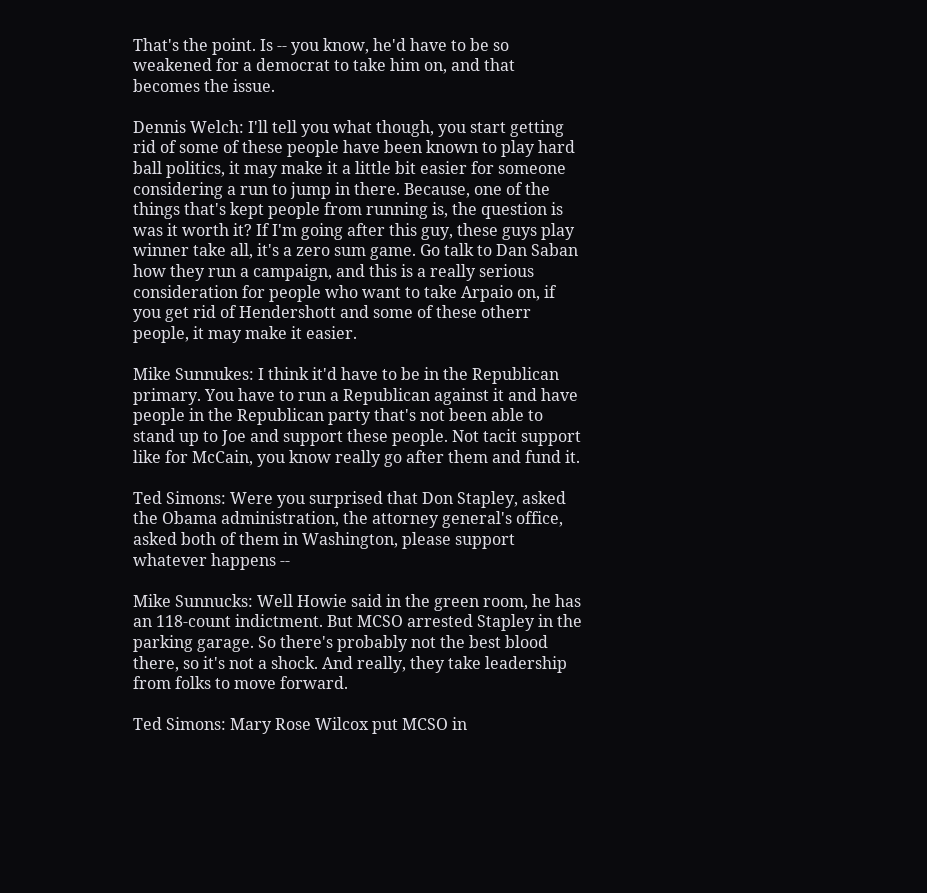That's the point. Is -- you know, he'd have to be so weakened for a democrat to take him on, and that becomes the issue.

Dennis Welch: I'll tell you what though, you start getting rid of some of these people have been known to play hard ball politics, it may make it a little bit easier for someone considering a run to jump in there. Because, one of the things that's kept people from running is, the question is was it worth it? If I'm going after this guy, these guys play winner take all, it's a zero sum game. Go talk to Dan Saban how they run a campaign, and this is a really serious consideration for people who want to take Arpaio on, if you get rid of Hendershott and some of these otherr people, it may make it easier.

Mike Sunnukes: I think it'd have to be in the Republican primary. You have to run a Republican against it and have people in the Republican party that's not been able to stand up to Joe and support these people. Not tacit support like for McCain, you know really go after them and fund it.

Ted Simons: Were you surprised that Don Stapley, asked the Obama administration, the attorney general's office, asked both of them in Washington, please support whatever happens --

Mike Sunnucks: Well Howie said in the green room, he has an 118-count indictment. But MCSO arrested Stapley in the parking garage. So there's probably not the best blood there, so it's not a shock. And really, they take leadership from folks to move forward.

Ted Simons: Mary Rose Wilcox put MCSO in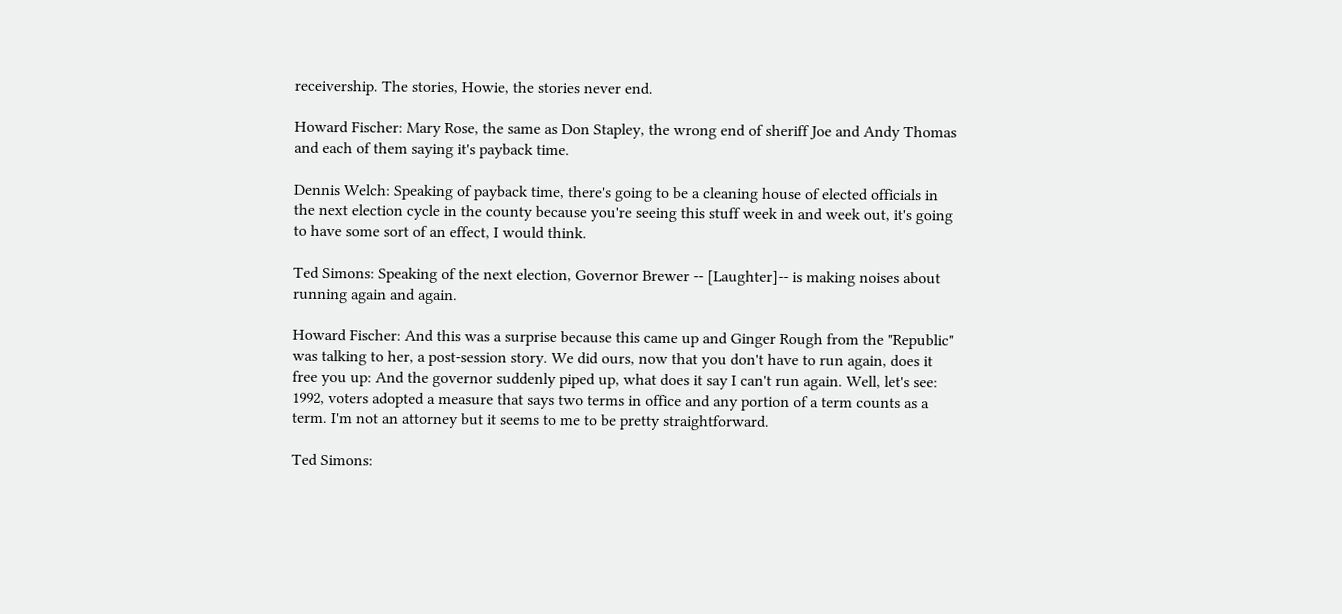receivership. The stories, Howie, the stories never end.

Howard Fischer: Mary Rose, the same as Don Stapley, the wrong end of sheriff Joe and Andy Thomas and each of them saying it's payback time.

Dennis Welch: Speaking of payback time, there's going to be a cleaning house of elected officials in the next election cycle in the county because you're seeing this stuff week in and week out, it's going to have some sort of an effect, I would think.

Ted Simons: Speaking of the next election, Governor Brewer -- [Laughter]-- is making noises about running again and again.

Howard Fischer: And this was a surprise because this came up and Ginger Rough from the "Republic" was talking to her, a post-session story. We did ours, now that you don't have to run again, does it free you up: And the governor suddenly piped up, what does it say I can't run again. Well, let's see: 1992, voters adopted a measure that says two terms in office and any portion of a term counts as a term. I'm not an attorney but it seems to me to be pretty straightforward.

Ted Simons: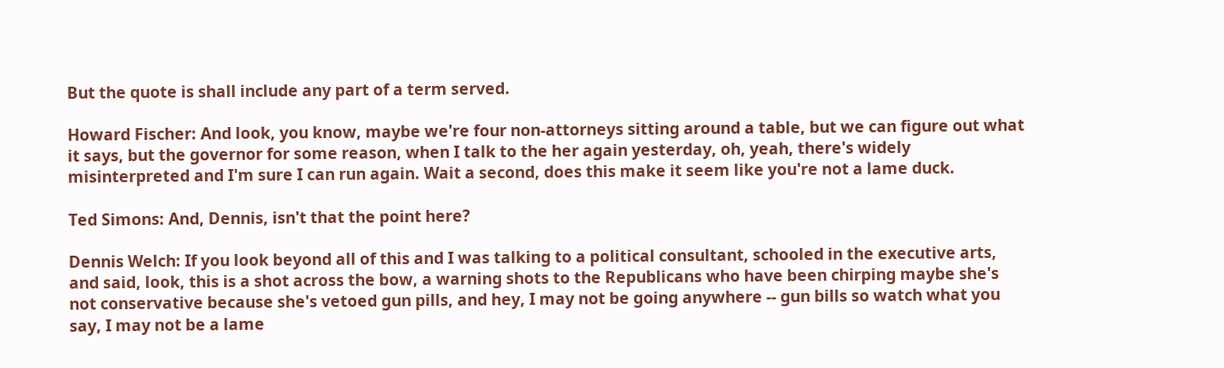But the quote is shall include any part of a term served.

Howard Fischer: And look, you know, maybe we're four non-attorneys sitting around a table, but we can figure out what it says, but the governor for some reason, when I talk to the her again yesterday, oh, yeah, there's widely misinterpreted and I'm sure I can run again. Wait a second, does this make it seem like you're not a lame duck.

Ted Simons: And, Dennis, isn't that the point here?

Dennis Welch: If you look beyond all of this and I was talking to a political consultant, schooled in the executive arts, and said, look, this is a shot across the bow, a warning shots to the Republicans who have been chirping maybe she's not conservative because she's vetoed gun pills, and hey, I may not be going anywhere -- gun bills so watch what you say, I may not be a lame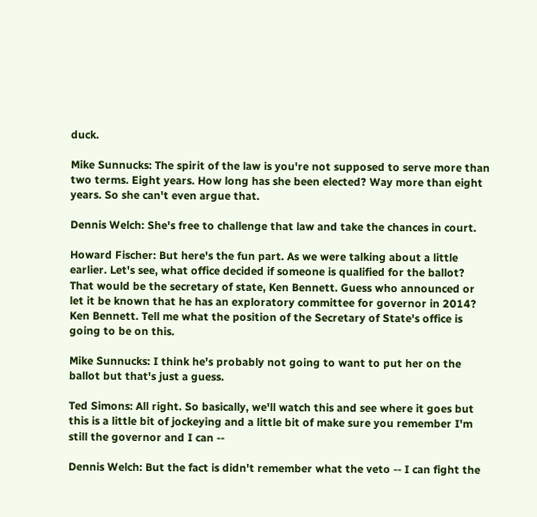duck.

Mike Sunnucks: The spirit of the law is you're not supposed to serve more than two terms. Eight years. How long has she been elected? Way more than eight years. So she can't even argue that.

Dennis Welch: She's free to challenge that law and take the chances in court.

Howard Fischer: But here's the fun part. As we were talking about a little earlier. Let's see, what office decided if someone is qualified for the ballot? That would be the secretary of state, Ken Bennett. Guess who announced or let it be known that he has an exploratory committee for governor in 2014? Ken Bennett. Tell me what the position of the Secretary of State's office is going to be on this.

Mike Sunnucks: I think he's probably not going to want to put her on the ballot but that's just a guess.

Ted Simons: All right. So basically, we'll watch this and see where it goes but this is a little bit of jockeying and a little bit of make sure you remember I'm still the governor and I can --

Dennis Welch: But the fact is didn't remember what the veto -- I can fight the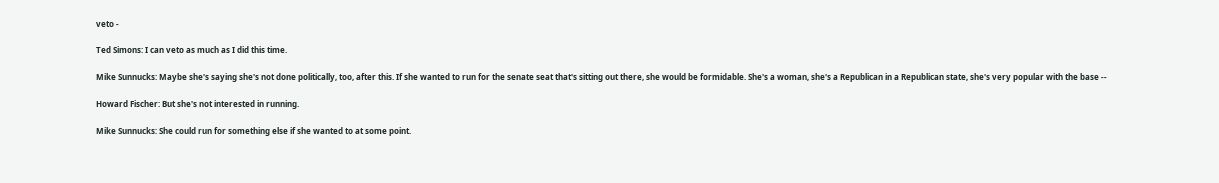veto -

Ted Simons: I can veto as much as I did this time.

Mike Sunnucks: Maybe she's saying she's not done politically, too, after this. If she wanted to run for the senate seat that's sitting out there, she would be formidable. She's a woman, she's a Republican in a Republican state, she's very popular with the base --

Howard Fischer: But she's not interested in running.

Mike Sunnucks: She could run for something else if she wanted to at some point.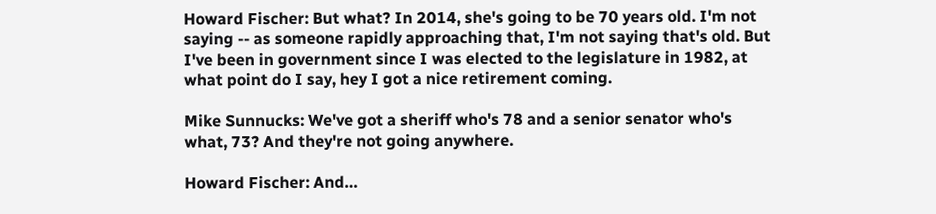Howard Fischer: But what? In 2014, she's going to be 70 years old. I'm not saying -- as someone rapidly approaching that, I'm not saying that's old. But I've been in government since I was elected to the legislature in 1982, at what point do I say, hey I got a nice retirement coming.

Mike Sunnucks: We've got a sheriff who's 78 and a senior senator who's what, 73? And they're not going anywhere.

Howard Fischer: And…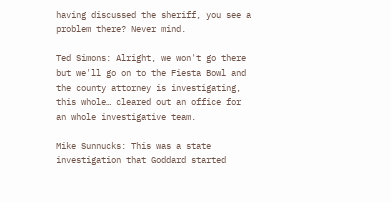having discussed the sheriff, you see a problem there? Never mind.

Ted Simons: Alright, we won't go there but we'll go on to the Fiesta Bowl and the county attorney is investigating, this whole… cleared out an office for an whole investigative team.

Mike Sunnucks: This was a state investigation that Goddard started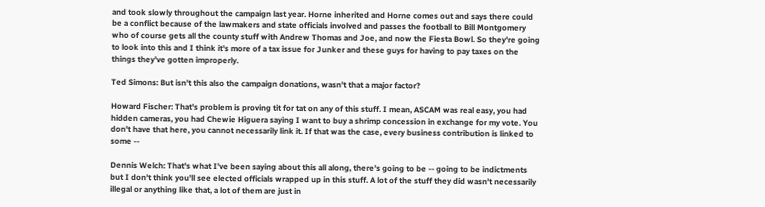and took slowly throughout the campaign last year. Horne inherited and Horne comes out and says there could be a conflict because of the lawmakers and state officials involved and passes the football to Bill Montgomery who of course gets all the county stuff with Andrew Thomas and Joe, and now the Fiesta Bowl. So they're going to look into this and I think it's more of a tax issue for Junker and these guys for having to pay taxes on the things they've gotten improperly.

Ted Simons: But isn't this also the campaign donations, wasn't that a major factor?

Howard Fischer: That's problem is proving tit for tat on any of this stuff. I mean, ASCAM was real easy, you had hidden cameras, you had Chewie Higuera saying I want to buy a shrimp concession in exchange for my vote. You don't have that here, you cannot necessarily link it. If that was the case, every business contribution is linked to some --

Dennis Welch: That's what I've been saying about this all along, there's going to be -- going to be indictments but I don't think you'll see elected officials wrapped up in this stuff. A lot of the stuff they did wasn't necessarily illegal or anything like that, a lot of them are just in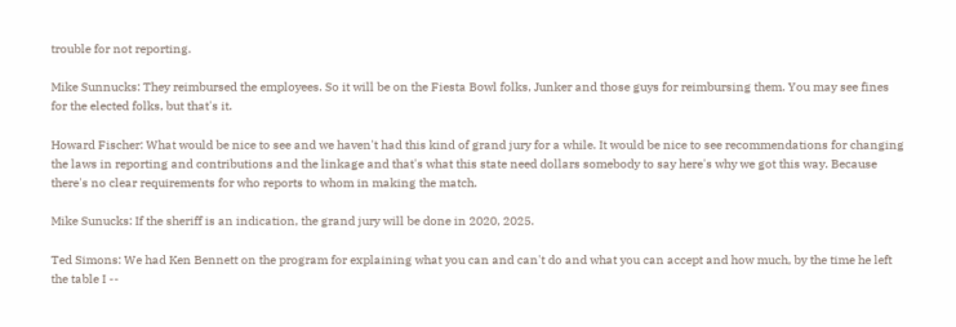trouble for not reporting.

Mike Sunnucks: They reimbursed the employees. So it will be on the Fiesta Bowl folks, Junker and those guys for reimbursing them. You may see fines for the elected folks, but that's it.

Howard Fischer: What would be nice to see and we haven't had this kind of grand jury for a while. It would be nice to see recommendations for changing the laws in reporting and contributions and the linkage and that's what this state need dollars somebody to say here's why we got this way. Because there's no clear requirements for who reports to whom in making the match.

Mike Sunucks: If the sheriff is an indication, the grand jury will be done in 2020, 2025.

Ted Simons: We had Ken Bennett on the program for explaining what you can and can't do and what you can accept and how much, by the time he left the table I --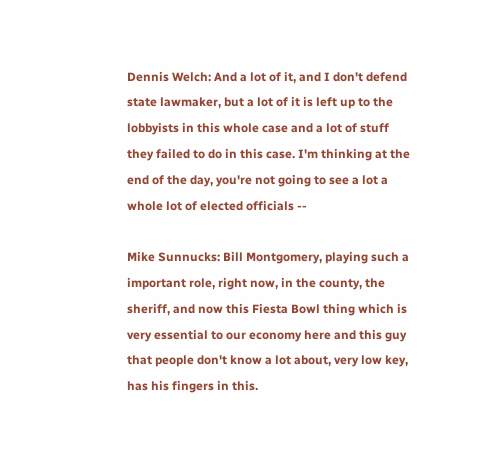Dennis Welch: And a lot of it, and I don't defend state lawmaker, but a lot of it is left up to the lobbyists in this whole case and a lot of stuff they failed to do in this case. I'm thinking at the end of the day, you're not going to see a lot a whole lot of elected officials --

Mike Sunnucks: Bill Montgomery, playing such a important role, right now, in the county, the sheriff, and now this Fiesta Bowl thing which is very essential to our economy here and this guy that people don't know a lot about, very low key, has his fingers in this.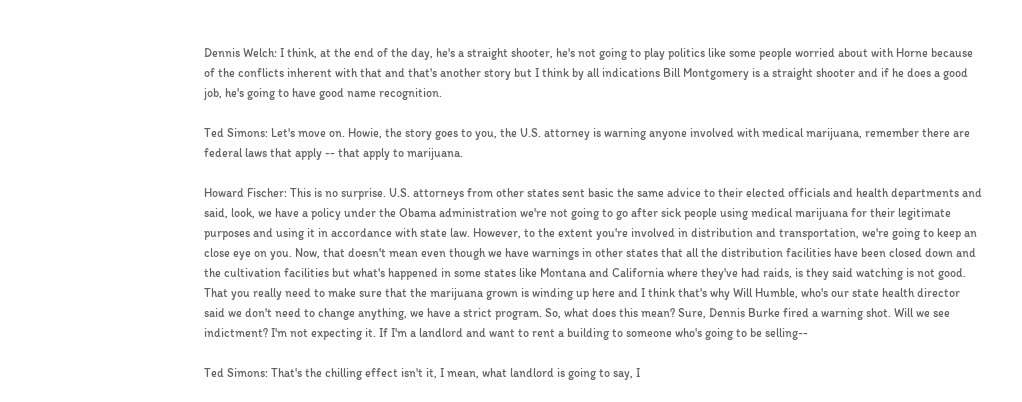Dennis Welch: I think, at the end of the day, he's a straight shooter, he's not going to play politics like some people worried about with Horne because of the conflicts inherent with that and that's another story but I think by all indications Bill Montgomery is a straight shooter and if he does a good job, he's going to have good name recognition.

Ted Simons: Let's move on. Howie, the story goes to you, the U.S. attorney is warning anyone involved with medical marijuana, remember there are federal laws that apply -- that apply to marijuana.

Howard Fischer: This is no surprise. U.S. attorneys from other states sent basic the same advice to their elected officials and health departments and said, look, we have a policy under the Obama administration we're not going to go after sick people using medical marijuana for their legitimate purposes and using it in accordance with state law. However, to the extent you're involved in distribution and transportation, we're going to keep an close eye on you. Now, that doesn't mean even though we have warnings in other states that all the distribution facilities have been closed down and the cultivation facilities but what's happened in some states like Montana and California where they've had raids, is they said watching is not good. That you really need to make sure that the marijuana grown is winding up here and I think that's why Will Humble, who's our state health director said we don't need to change anything, we have a strict program. So, what does this mean? Sure, Dennis Burke fired a warning shot. Will we see indictment? I'm not expecting it. If I'm a landlord and want to rent a building to someone who's going to be selling--

Ted Simons: That's the chilling effect isn't it, I mean, what landlord is going to say, I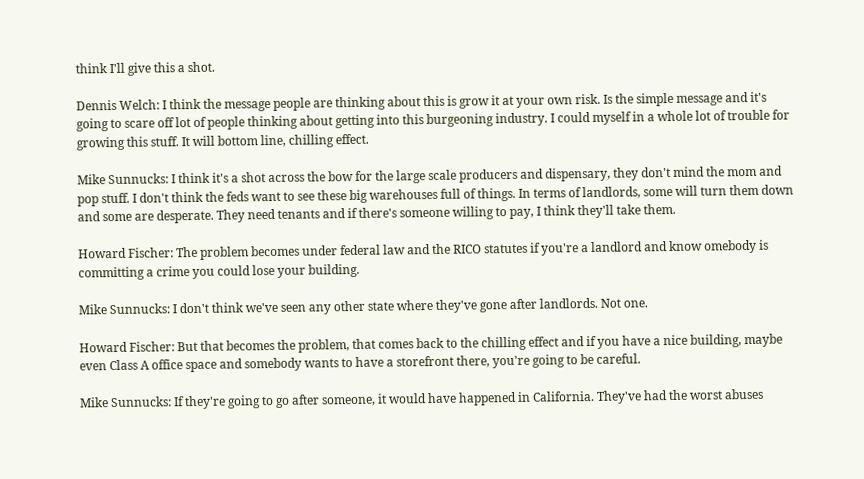think I'll give this a shot.

Dennis Welch: I think the message people are thinking about this is grow it at your own risk. Is the simple message and it's going to scare off lot of people thinking about getting into this burgeoning industry. I could myself in a whole lot of trouble for growing this stuff. It will bottom line, chilling effect.

Mike Sunnucks: I think it's a shot across the bow for the large scale producers and dispensary, they don't mind the mom and pop stuff. I don't think the feds want to see these big warehouses full of things. In terms of landlords, some will turn them down and some are desperate. They need tenants and if there's someone willing to pay, I think they'll take them.

Howard Fischer: The problem becomes under federal law and the RICO statutes if you're a landlord and know omebody is committing a crime you could lose your building.

Mike Sunnucks: I don't think we've seen any other state where they've gone after landlords. Not one.

Howard Fischer: But that becomes the problem, that comes back to the chilling effect and if you have a nice building, maybe even Class A office space and somebody wants to have a storefront there, you're going to be careful.

Mike Sunnucks: If they're going to go after someone, it would have happened in California. They've had the worst abuses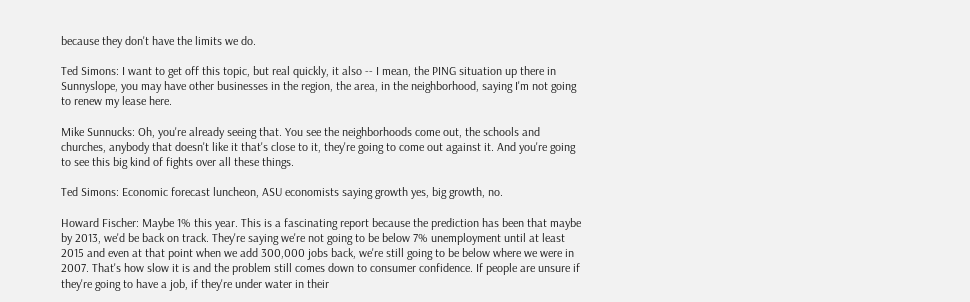because they don't have the limits we do.

Ted Simons: I want to get off this topic, but real quickly, it also -- I mean, the PING situation up there in Sunnyslope, you may have other businesses in the region, the area, in the neighborhood, saying I'm not going to renew my lease here.

Mike Sunnucks: Oh, you're already seeing that. You see the neighborhoods come out, the schools and churches, anybody that doesn't like it that's close to it, they're going to come out against it. And you're going to see this big kind of fights over all these things.

Ted Simons: Economic forecast luncheon, ASU economists saying growth yes, big growth, no.

Howard Fischer: Maybe 1% this year. This is a fascinating report because the prediction has been that maybe by 2013, we'd be back on track. They're saying we're not going to be below 7% unemployment until at least 2015 and even at that point when we add 300,000 jobs back, we're still going to be below where we were in 2007. That's how slow it is and the problem still comes down to consumer confidence. If people are unsure if they're going to have a job, if they're under water in their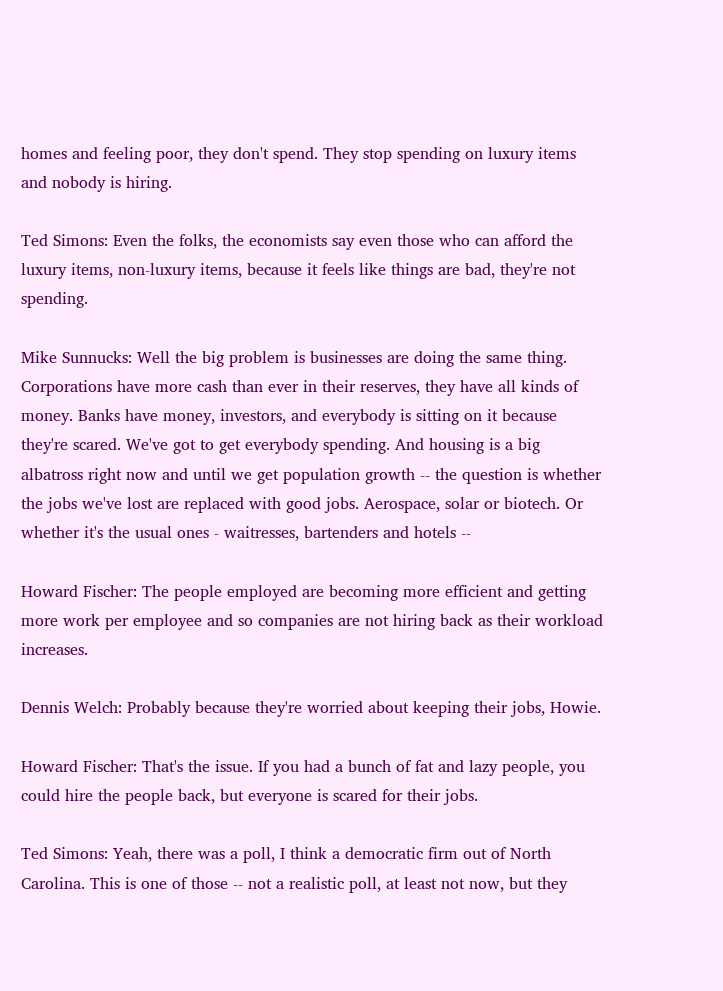homes and feeling poor, they don't spend. They stop spending on luxury items and nobody is hiring.

Ted Simons: Even the folks, the economists say even those who can afford the luxury items, non-luxury items, because it feels like things are bad, they're not spending.

Mike Sunnucks: Well the big problem is businesses are doing the same thing. Corporations have more cash than ever in their reserves, they have all kinds of money. Banks have money, investors, and everybody is sitting on it because they're scared. We've got to get everybody spending. And housing is a big albatross right now and until we get population growth -- the question is whether the jobs we've lost are replaced with good jobs. Aerospace, solar or biotech. Or whether it's the usual ones - waitresses, bartenders and hotels --

Howard Fischer: The people employed are becoming more efficient and getting more work per employee and so companies are not hiring back as their workload increases.

Dennis Welch: Probably because they're worried about keeping their jobs, Howie.

Howard Fischer: That's the issue. If you had a bunch of fat and lazy people, you could hire the people back, but everyone is scared for their jobs.

Ted Simons: Yeah, there was a poll, I think a democratic firm out of North Carolina. This is one of those -- not a realistic poll, at least not now, but they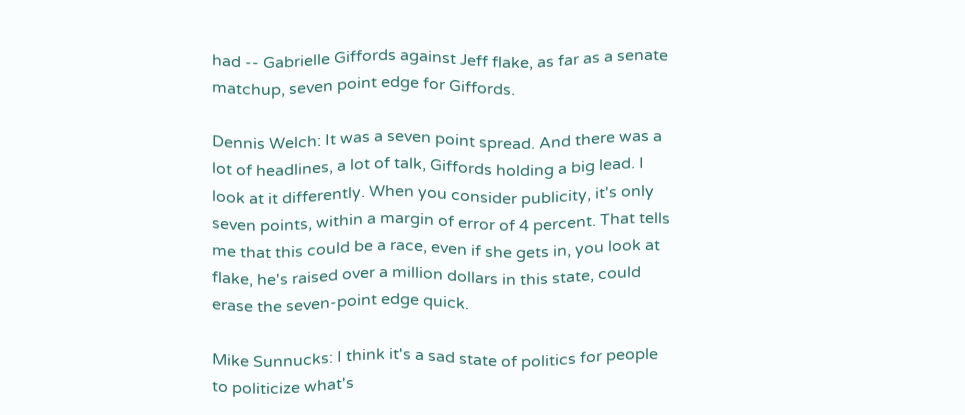had -- Gabrielle Giffords against Jeff flake, as far as a senate matchup, seven point edge for Giffords.

Dennis Welch: It was a seven point spread. And there was a lot of headlines, a lot of talk, Giffords holding a big lead. I look at it differently. When you consider publicity, it's only seven points, within a margin of error of 4 percent. That tells me that this could be a race, even if she gets in, you look at flake, he's raised over a million dollars in this state, could erase the seven-point edge quick.

Mike Sunnucks: I think it's a sad state of politics for people to politicize what's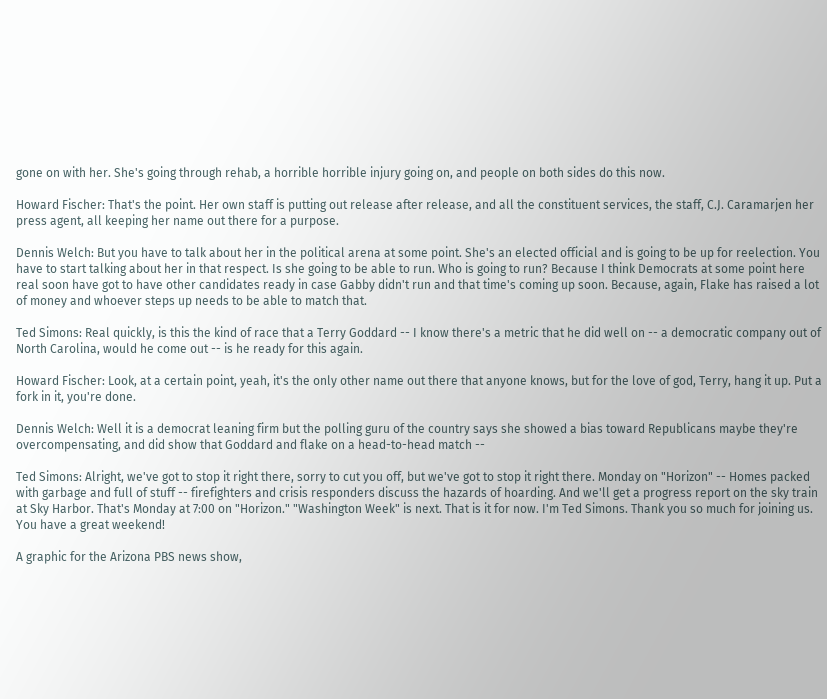gone on with her. She's going through rehab, a horrible horrible injury going on, and people on both sides do this now.

Howard Fischer: That's the point. Her own staff is putting out release after release, and all the constituent services, the staff, C.J. Caramarjen her press agent, all keeping her name out there for a purpose.

Dennis Welch: But you have to talk about her in the political arena at some point. She's an elected official and is going to be up for reelection. You have to start talking about her in that respect. Is she going to be able to run. Who is going to run? Because I think Democrats at some point here real soon have got to have other candidates ready in case Gabby didn't run and that time's coming up soon. Because, again, Flake has raised a lot of money and whoever steps up needs to be able to match that.

Ted Simons: Real quickly, is this the kind of race that a Terry Goddard -- I know there's a metric that he did well on -- a democratic company out of North Carolina, would he come out -- is he ready for this again.

Howard Fischer: Look, at a certain point, yeah, it's the only other name out there that anyone knows, but for the love of god, Terry, hang it up. Put a fork in it, you're done.

Dennis Welch: Well it is a democrat leaning firm but the polling guru of the country says she showed a bias toward Republicans maybe they're overcompensating, and did show that Goddard and flake on a head-to-head match --

Ted Simons: Alright, we've got to stop it right there, sorry to cut you off, but we've got to stop it right there. Monday on "Horizon" -- Homes packed with garbage and full of stuff -- firefighters and crisis responders discuss the hazards of hoarding. And we'll get a progress report on the sky train at Sky Harbor. That's Monday at 7:00 on "Horizon." "Washington Week" is next. That is it for now. I'm Ted Simons. Thank you so much for joining us. You have a great weekend!

A graphic for the Arizona PBS news show,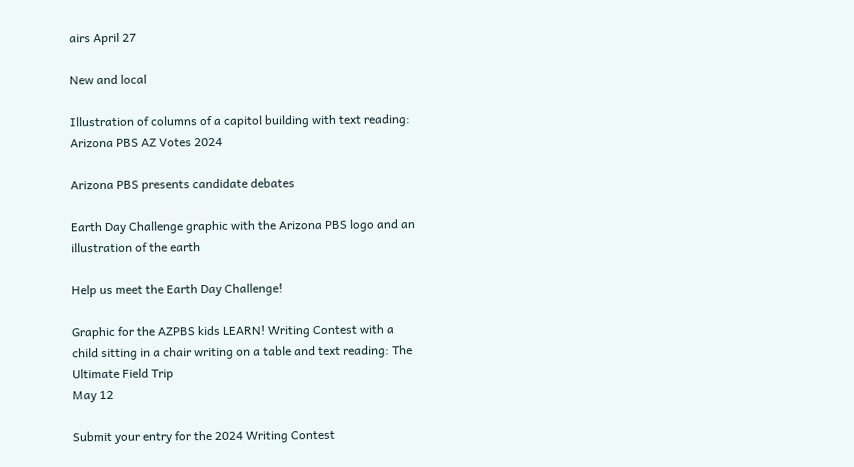airs April 27

New and local

Illustration of columns of a capitol building with text reading: Arizona PBS AZ Votes 2024

Arizona PBS presents candidate debates

Earth Day Challenge graphic with the Arizona PBS logo and an illustration of the earth

Help us meet the Earth Day Challenge!

Graphic for the AZPBS kids LEARN! Writing Contest with a child sitting in a chair writing on a table and text reading: The Ultimate Field Trip
May 12

Submit your entry for the 2024 Writing Contest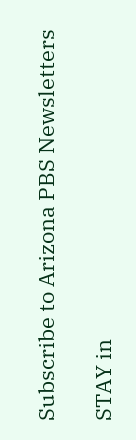Subscribe to Arizona PBS Newsletters

STAY in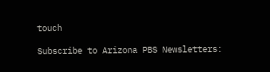touch

Subscribe to Arizona PBS Newsletters: